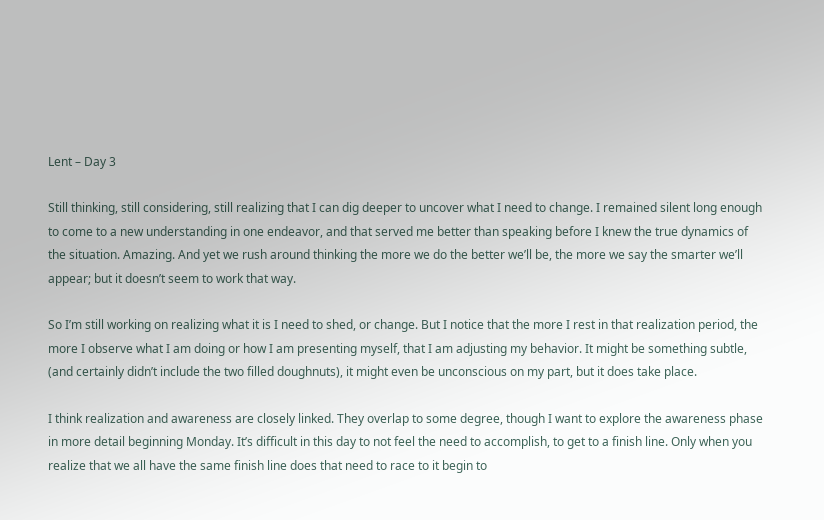Lent – Day 3

Still thinking, still considering, still realizing that I can dig deeper to uncover what I need to change. I remained silent long enough to come to a new understanding in one endeavor, and that served me better than speaking before I knew the true dynamics of the situation. Amazing. And yet we rush around thinking the more we do the better we’ll be, the more we say the smarter we’ll appear; but it doesn’t seem to work that way.

So I’m still working on realizing what it is I need to shed, or change. But I notice that the more I rest in that realization period, the more I observe what I am doing or how I am presenting myself, that I am adjusting my behavior. It might be something subtle, (and certainly didn’t include the two filled doughnuts), it might even be unconscious on my part, but it does take place.

I think realization and awareness are closely linked. They overlap to some degree, though I want to explore the awareness phase in more detail beginning Monday. It’s difficult in this day to not feel the need to accomplish, to get to a finish line. Only when you realize that we all have the same finish line does that need to race to it begin to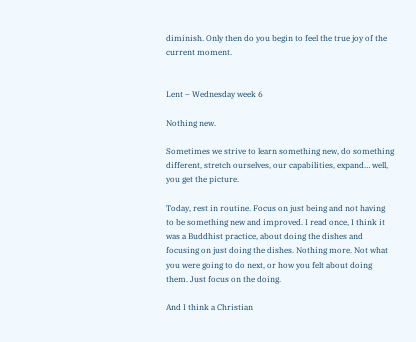diminish. Only then do you begin to feel the true joy of the current moment.


Lent – Wednesday week 6

Nothing new.

Sometimes we strive to learn something new, do something different, stretch ourselves, our capabilities, expand… well, you get the picture.

Today, rest in routine. Focus on just being and not having to be something new and improved. I read once, I think it was a Buddhist practice, about doing the dishes and focusing on just doing the dishes. Nothing more. Not what you were going to do next, or how you felt about doing them. Just focus on the doing.

And I think a Christian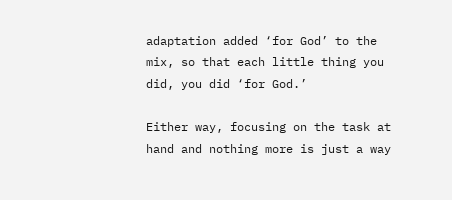adaptation added ‘for God’ to the mix, so that each little thing you did, you did ‘for God.’

Either way, focusing on the task at hand and nothing more is just a way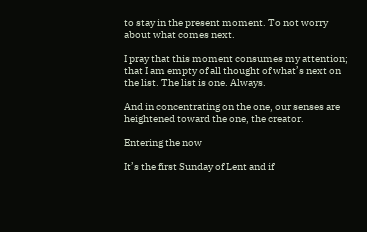to stay in the present moment. To not worry about what comes next.

I pray that this moment consumes my attention; that I am empty of all thought of what’s next on the list. The list is one. Always.

And in concentrating on the one, our senses are heightened toward the one, the creator.

Entering the now

It’s the first Sunday of Lent and if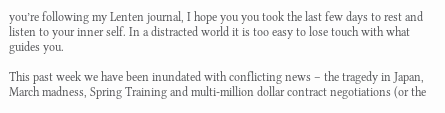you’re following my Lenten journal, I hope you you took the last few days to rest and listen to your inner self. In a distracted world it is too easy to lose touch with what guides you.

This past week we have been inundated with conflicting news – the tragedy in Japan, March madness, Spring Training and multi-million dollar contract negotiations (or the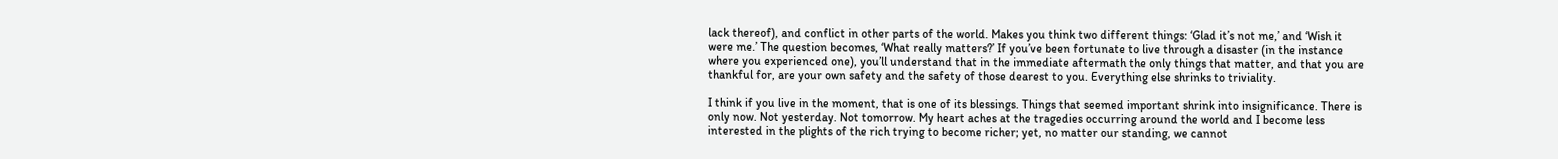lack thereof), and conflict in other parts of the world. Makes you think two different things: ‘Glad it’s not me,’ and ‘Wish it were me.’ The question becomes, ‘What really matters?’ If you’ve been fortunate to live through a disaster (in the instance where you experienced one), you’ll understand that in the immediate aftermath the only things that matter, and that you are thankful for, are your own safety and the safety of those dearest to you. Everything else shrinks to triviality.

I think if you live in the moment, that is one of its blessings. Things that seemed important shrink into insignificance. There is only now. Not yesterday. Not tomorrow. My heart aches at the tragedies occurring around the world and I become less interested in the plights of the rich trying to become richer; yet, no matter our standing, we cannot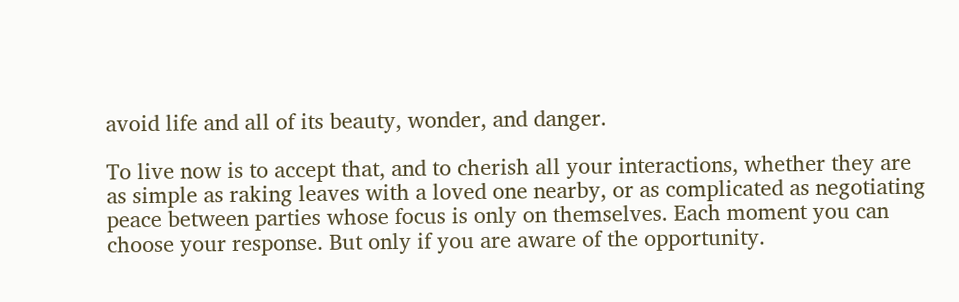avoid life and all of its beauty, wonder, and danger.

To live now is to accept that, and to cherish all your interactions, whether they are as simple as raking leaves with a loved one nearby, or as complicated as negotiating peace between parties whose focus is only on themselves. Each moment you can choose your response. But only if you are aware of the opportunity.